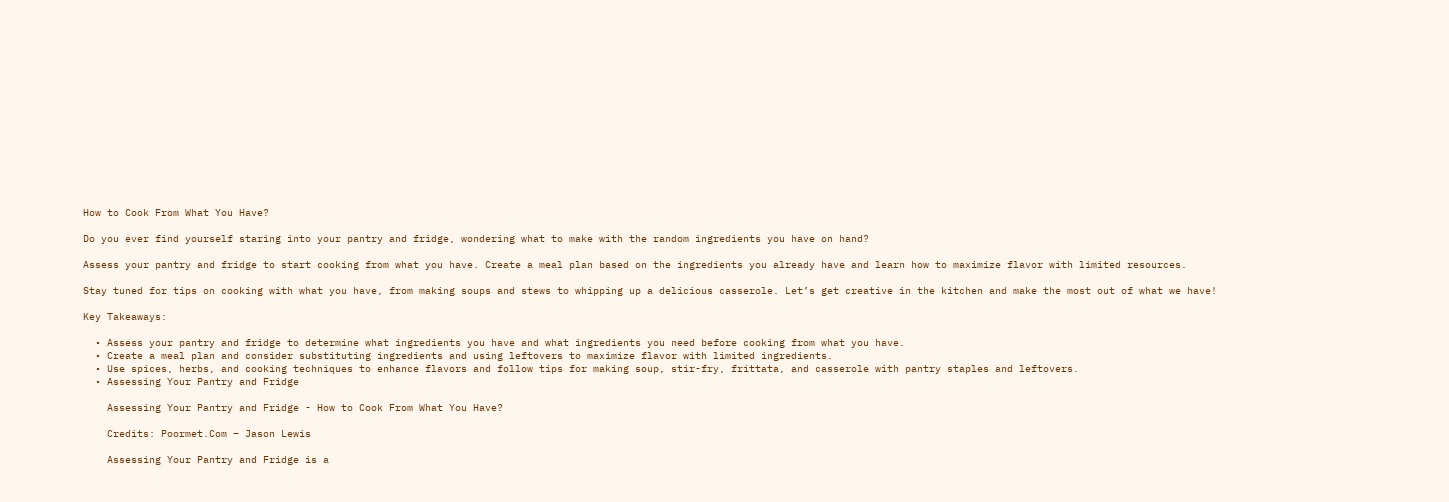How to Cook From What You Have?

Do you ever find yourself staring into your pantry and fridge, wondering what to make with the random ingredients you have on hand?

Assess your pantry and fridge to start cooking from what you have. Create a meal plan based on the ingredients you already have and learn how to maximize flavor with limited resources.

Stay tuned for tips on cooking with what you have, from making soups and stews to whipping up a delicious casserole. Let’s get creative in the kitchen and make the most out of what we have!

Key Takeaways:

  • Assess your pantry and fridge to determine what ingredients you have and what ingredients you need before cooking from what you have.
  • Create a meal plan and consider substituting ingredients and using leftovers to maximize flavor with limited ingredients.
  • Use spices, herbs, and cooking techniques to enhance flavors and follow tips for making soup, stir-fry, frittata, and casserole with pantry staples and leftovers.
  • Assessing Your Pantry and Fridge

    Assessing Your Pantry and Fridge - How to Cook From What You Have?

    Credits: Poormet.Com – Jason Lewis

    Assessing Your Pantry and Fridge is a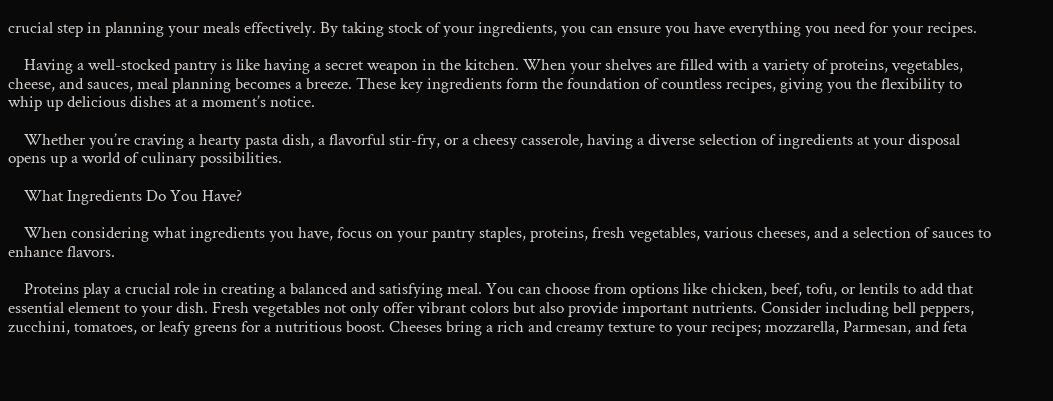crucial step in planning your meals effectively. By taking stock of your ingredients, you can ensure you have everything you need for your recipes.

    Having a well-stocked pantry is like having a secret weapon in the kitchen. When your shelves are filled with a variety of proteins, vegetables, cheese, and sauces, meal planning becomes a breeze. These key ingredients form the foundation of countless recipes, giving you the flexibility to whip up delicious dishes at a moment’s notice.

    Whether you’re craving a hearty pasta dish, a flavorful stir-fry, or a cheesy casserole, having a diverse selection of ingredients at your disposal opens up a world of culinary possibilities.

    What Ingredients Do You Have?

    When considering what ingredients you have, focus on your pantry staples, proteins, fresh vegetables, various cheeses, and a selection of sauces to enhance flavors.

    Proteins play a crucial role in creating a balanced and satisfying meal. You can choose from options like chicken, beef, tofu, or lentils to add that essential element to your dish. Fresh vegetables not only offer vibrant colors but also provide important nutrients. Consider including bell peppers, zucchini, tomatoes, or leafy greens for a nutritious boost. Cheeses bring a rich and creamy texture to your recipes; mozzarella, Parmesan, and feta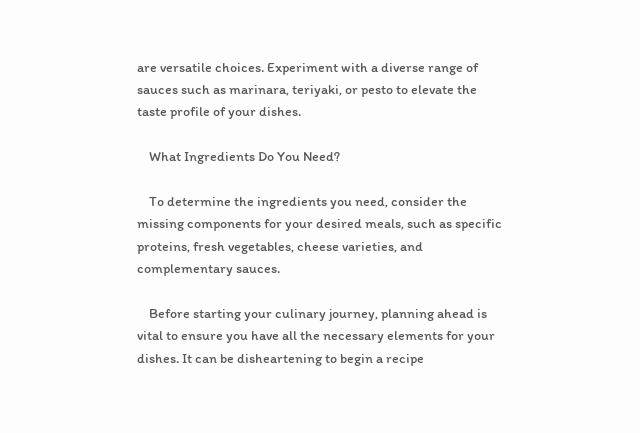are versatile choices. Experiment with a diverse range of sauces such as marinara, teriyaki, or pesto to elevate the taste profile of your dishes.

    What Ingredients Do You Need?

    To determine the ingredients you need, consider the missing components for your desired meals, such as specific proteins, fresh vegetables, cheese varieties, and complementary sauces.

    Before starting your culinary journey, planning ahead is vital to ensure you have all the necessary elements for your dishes. It can be disheartening to begin a recipe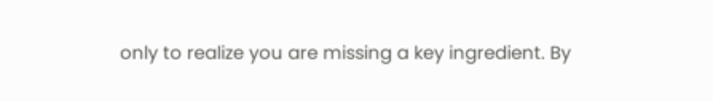only to realize you are missing a key ingredient. By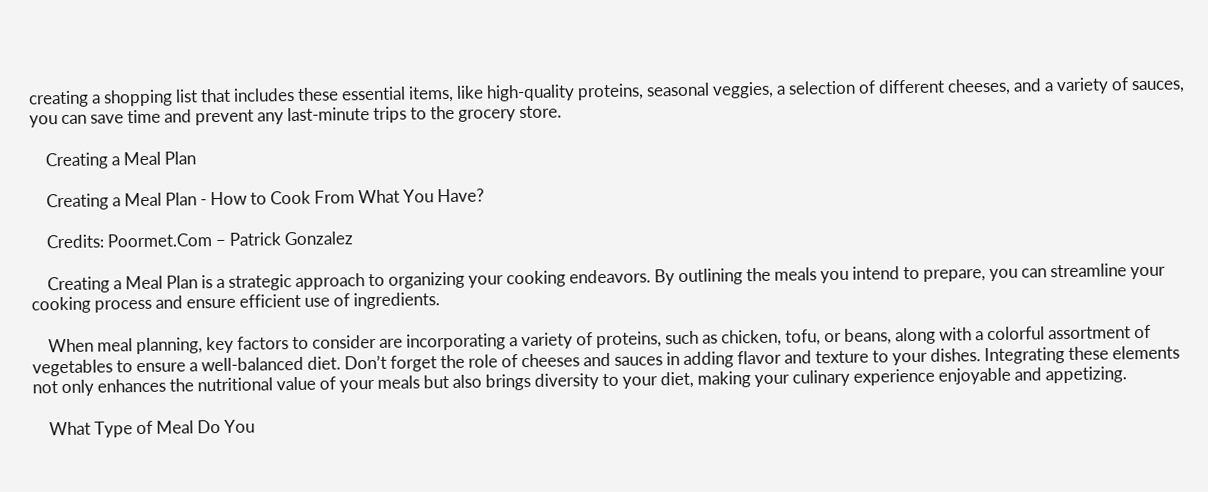creating a shopping list that includes these essential items, like high-quality proteins, seasonal veggies, a selection of different cheeses, and a variety of sauces, you can save time and prevent any last-minute trips to the grocery store.

    Creating a Meal Plan

    Creating a Meal Plan - How to Cook From What You Have?

    Credits: Poormet.Com – Patrick Gonzalez

    Creating a Meal Plan is a strategic approach to organizing your cooking endeavors. By outlining the meals you intend to prepare, you can streamline your cooking process and ensure efficient use of ingredients.

    When meal planning, key factors to consider are incorporating a variety of proteins, such as chicken, tofu, or beans, along with a colorful assortment of vegetables to ensure a well-balanced diet. Don’t forget the role of cheeses and sauces in adding flavor and texture to your dishes. Integrating these elements not only enhances the nutritional value of your meals but also brings diversity to your diet, making your culinary experience enjoyable and appetizing.

    What Type of Meal Do You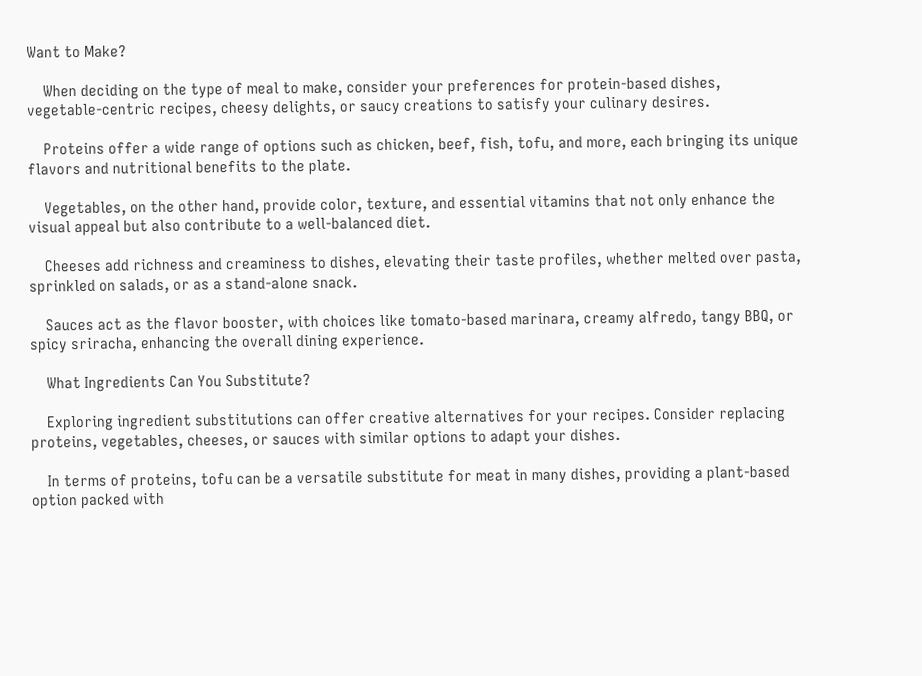Want to Make?

    When deciding on the type of meal to make, consider your preferences for protein-based dishes, vegetable-centric recipes, cheesy delights, or saucy creations to satisfy your culinary desires.

    Proteins offer a wide range of options such as chicken, beef, fish, tofu, and more, each bringing its unique flavors and nutritional benefits to the plate.

    Vegetables, on the other hand, provide color, texture, and essential vitamins that not only enhance the visual appeal but also contribute to a well-balanced diet.

    Cheeses add richness and creaminess to dishes, elevating their taste profiles, whether melted over pasta, sprinkled on salads, or as a stand-alone snack.

    Sauces act as the flavor booster, with choices like tomato-based marinara, creamy alfredo, tangy BBQ, or spicy sriracha, enhancing the overall dining experience.

    What Ingredients Can You Substitute?

    Exploring ingredient substitutions can offer creative alternatives for your recipes. Consider replacing proteins, vegetables, cheeses, or sauces with similar options to adapt your dishes.

    In terms of proteins, tofu can be a versatile substitute for meat in many dishes, providing a plant-based option packed with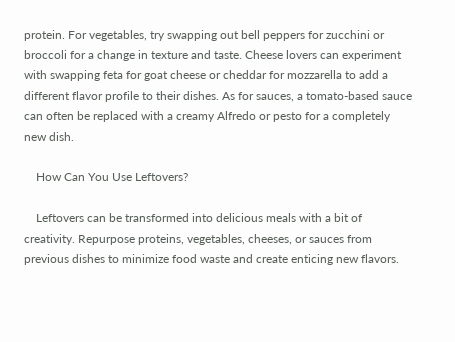protein. For vegetables, try swapping out bell peppers for zucchini or broccoli for a change in texture and taste. Cheese lovers can experiment with swapping feta for goat cheese or cheddar for mozzarella to add a different flavor profile to their dishes. As for sauces, a tomato-based sauce can often be replaced with a creamy Alfredo or pesto for a completely new dish.

    How Can You Use Leftovers?

    Leftovers can be transformed into delicious meals with a bit of creativity. Repurpose proteins, vegetables, cheeses, or sauces from previous dishes to minimize food waste and create enticing new flavors.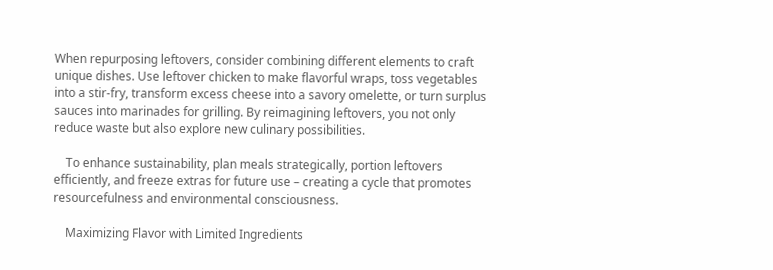When repurposing leftovers, consider combining different elements to craft unique dishes. Use leftover chicken to make flavorful wraps, toss vegetables into a stir-fry, transform excess cheese into a savory omelette, or turn surplus sauces into marinades for grilling. By reimagining leftovers, you not only reduce waste but also explore new culinary possibilities.

    To enhance sustainability, plan meals strategically, portion leftovers efficiently, and freeze extras for future use – creating a cycle that promotes resourcefulness and environmental consciousness.

    Maximizing Flavor with Limited Ingredients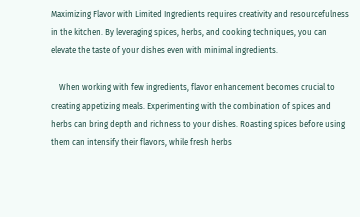Maximizing Flavor with Limited Ingredients requires creativity and resourcefulness in the kitchen. By leveraging spices, herbs, and cooking techniques, you can elevate the taste of your dishes even with minimal ingredients.

    When working with few ingredients, flavor enhancement becomes crucial to creating appetizing meals. Experimenting with the combination of spices and herbs can bring depth and richness to your dishes. Roasting spices before using them can intensify their flavors, while fresh herbs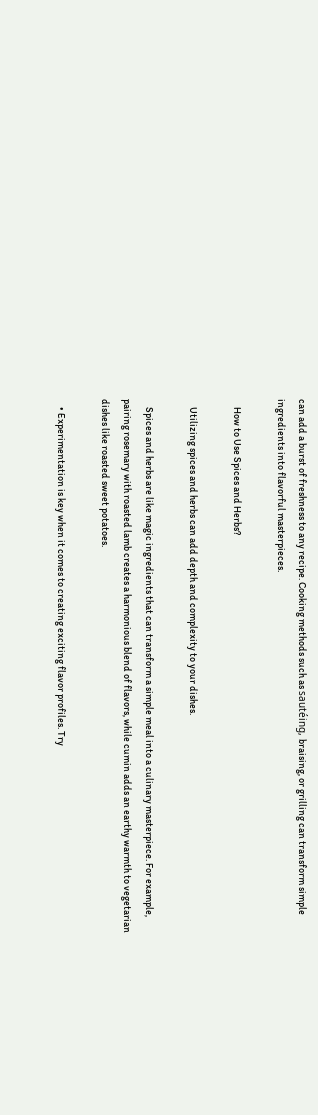can add a burst of freshness to any recipe. Cooking methods such as sautéing, braising, or grilling can transform simple ingredients into flavorful masterpieces.

    How to Use Spices and Herbs?

    Utilizing spices and herbs can add depth and complexity to your dishes.

    Spices and herbs are like magic ingredients that can transform a simple meal into a culinary masterpiece. For example, pairing rosemary with roasted lamb creates a harmonious blend of flavors, while cumin adds an earthy warmth to vegetarian dishes like roasted sweet potatoes.

    • Experimentation is key when it comes to creating exciting flavor profiles. Try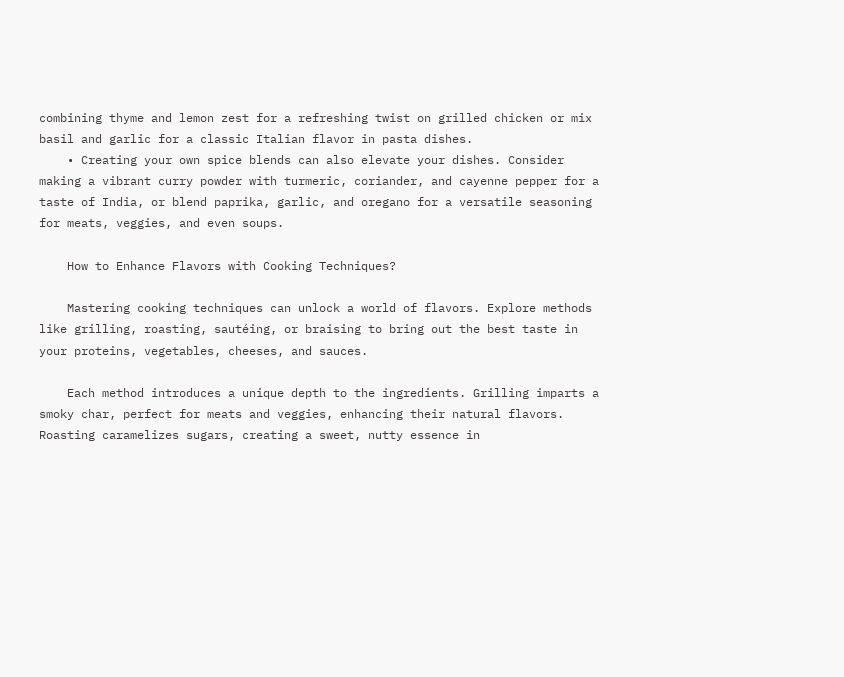combining thyme and lemon zest for a refreshing twist on grilled chicken or mix basil and garlic for a classic Italian flavor in pasta dishes.
    • Creating your own spice blends can also elevate your dishes. Consider making a vibrant curry powder with turmeric, coriander, and cayenne pepper for a taste of India, or blend paprika, garlic, and oregano for a versatile seasoning for meats, veggies, and even soups.

    How to Enhance Flavors with Cooking Techniques?

    Mastering cooking techniques can unlock a world of flavors. Explore methods like grilling, roasting, sautéing, or braising to bring out the best taste in your proteins, vegetables, cheeses, and sauces.

    Each method introduces a unique depth to the ingredients. Grilling imparts a smoky char, perfect for meats and veggies, enhancing their natural flavors. Roasting caramelizes sugars, creating a sweet, nutty essence in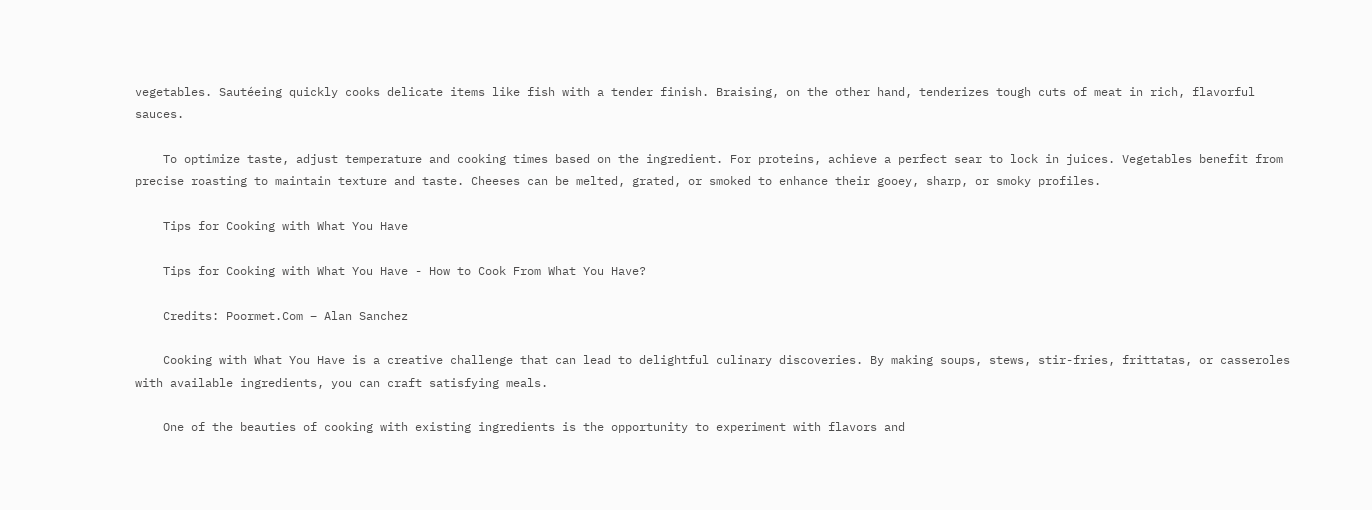vegetables. Sautéeing quickly cooks delicate items like fish with a tender finish. Braising, on the other hand, tenderizes tough cuts of meat in rich, flavorful sauces.

    To optimize taste, adjust temperature and cooking times based on the ingredient. For proteins, achieve a perfect sear to lock in juices. Vegetables benefit from precise roasting to maintain texture and taste. Cheeses can be melted, grated, or smoked to enhance their gooey, sharp, or smoky profiles.

    Tips for Cooking with What You Have

    Tips for Cooking with What You Have - How to Cook From What You Have?

    Credits: Poormet.Com – Alan Sanchez

    Cooking with What You Have is a creative challenge that can lead to delightful culinary discoveries. By making soups, stews, stir-fries, frittatas, or casseroles with available ingredients, you can craft satisfying meals.

    One of the beauties of cooking with existing ingredients is the opportunity to experiment with flavors and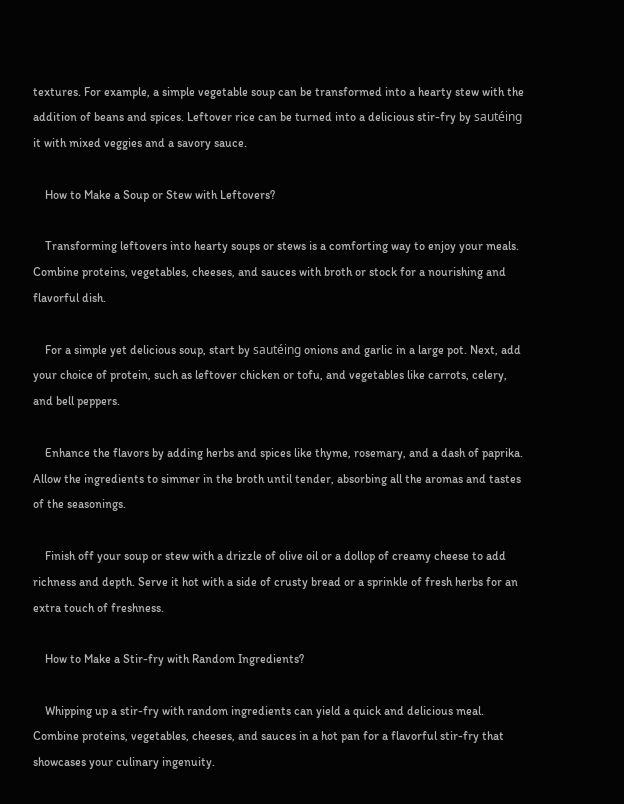textures. For example, a simple vegetable soup can be transformed into a hearty stew with the addition of beans and spices. Leftover rice can be turned into a delicious stir-fry by sautéing it with mixed veggies and a savory sauce.

    How to Make a Soup or Stew with Leftovers?

    Transforming leftovers into hearty soups or stews is a comforting way to enjoy your meals. Combine proteins, vegetables, cheeses, and sauces with broth or stock for a nourishing and flavorful dish.

    For a simple yet delicious soup, start by sautéing onions and garlic in a large pot. Next, add your choice of protein, such as leftover chicken or tofu, and vegetables like carrots, celery, and bell peppers.

    Enhance the flavors by adding herbs and spices like thyme, rosemary, and a dash of paprika. Allow the ingredients to simmer in the broth until tender, absorbing all the aromas and tastes of the seasonings.

    Finish off your soup or stew with a drizzle of olive oil or a dollop of creamy cheese to add richness and depth. Serve it hot with a side of crusty bread or a sprinkle of fresh herbs for an extra touch of freshness.

    How to Make a Stir-fry with Random Ingredients?

    Whipping up a stir-fry with random ingredients can yield a quick and delicious meal. Combine proteins, vegetables, cheeses, and sauces in a hot pan for a flavorful stir-fry that showcases your culinary ingenuity.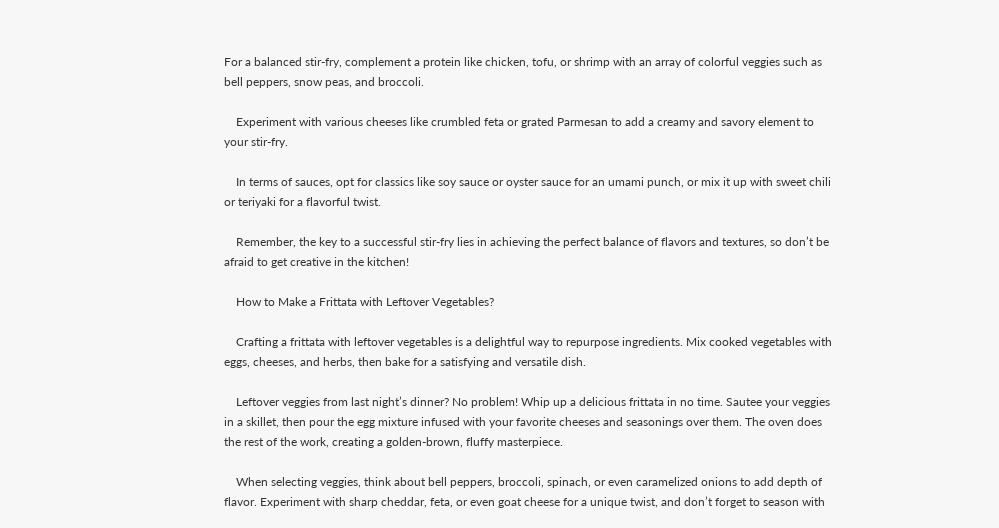For a balanced stir-fry, complement a protein like chicken, tofu, or shrimp with an array of colorful veggies such as bell peppers, snow peas, and broccoli.

    Experiment with various cheeses like crumbled feta or grated Parmesan to add a creamy and savory element to your stir-fry.

    In terms of sauces, opt for classics like soy sauce or oyster sauce for an umami punch, or mix it up with sweet chili or teriyaki for a flavorful twist.

    Remember, the key to a successful stir-fry lies in achieving the perfect balance of flavors and textures, so don’t be afraid to get creative in the kitchen!

    How to Make a Frittata with Leftover Vegetables?

    Crafting a frittata with leftover vegetables is a delightful way to repurpose ingredients. Mix cooked vegetables with eggs, cheeses, and herbs, then bake for a satisfying and versatile dish.

    Leftover veggies from last night’s dinner? No problem! Whip up a delicious frittata in no time. Sautee your veggies in a skillet, then pour the egg mixture infused with your favorite cheeses and seasonings over them. The oven does the rest of the work, creating a golden-brown, fluffy masterpiece.

    When selecting veggies, think about bell peppers, broccoli, spinach, or even caramelized onions to add depth of flavor. Experiment with sharp cheddar, feta, or even goat cheese for a unique twist, and don’t forget to season with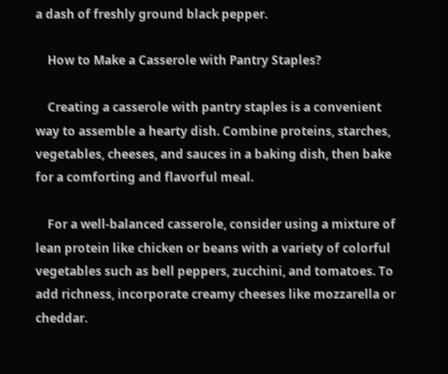a dash of freshly ground black pepper.

    How to Make a Casserole with Pantry Staples?

    Creating a casserole with pantry staples is a convenient way to assemble a hearty dish. Combine proteins, starches, vegetables, cheeses, and sauces in a baking dish, then bake for a comforting and flavorful meal.

    For a well-balanced casserole, consider using a mixture of lean protein like chicken or beans with a variety of colorful vegetables such as bell peppers, zucchini, and tomatoes. To add richness, incorporate creamy cheeses like mozzarella or cheddar.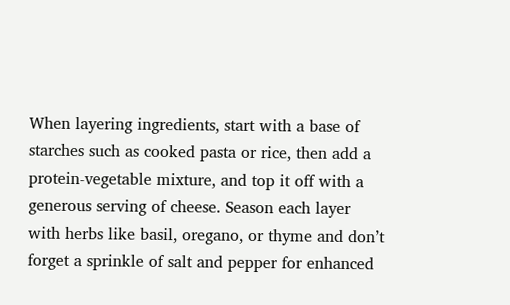When layering ingredients, start with a base of starches such as cooked pasta or rice, then add a protein-vegetable mixture, and top it off with a generous serving of cheese. Season each layer with herbs like basil, oregano, or thyme and don’t forget a sprinkle of salt and pepper for enhanced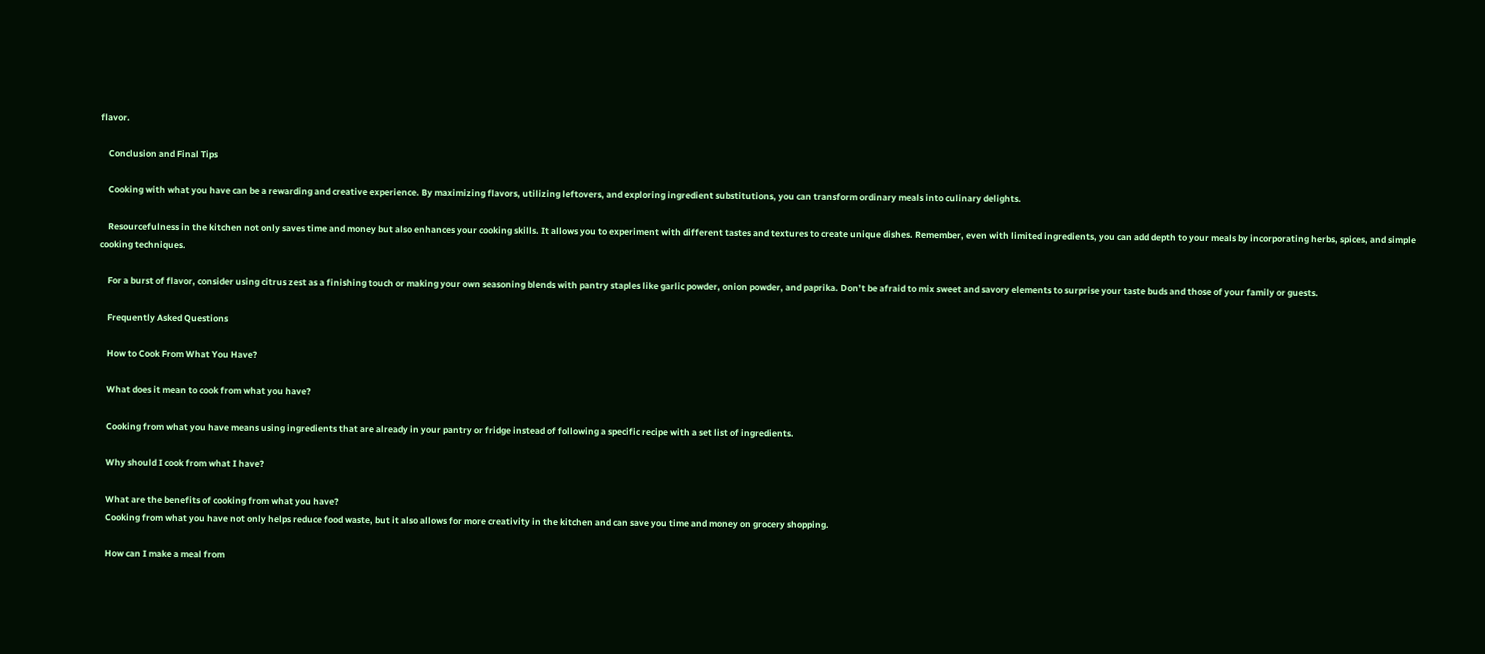flavor.

    Conclusion and Final Tips

    Cooking with what you have can be a rewarding and creative experience. By maximizing flavors, utilizing leftovers, and exploring ingredient substitutions, you can transform ordinary meals into culinary delights.

    Resourcefulness in the kitchen not only saves time and money but also enhances your cooking skills. It allows you to experiment with different tastes and textures to create unique dishes. Remember, even with limited ingredients, you can add depth to your meals by incorporating herbs, spices, and simple cooking techniques.

    For a burst of flavor, consider using citrus zest as a finishing touch or making your own seasoning blends with pantry staples like garlic powder, onion powder, and paprika. Don’t be afraid to mix sweet and savory elements to surprise your taste buds and those of your family or guests.

    Frequently Asked Questions

    How to Cook From What You Have?

    What does it mean to cook from what you have?

    Cooking from what you have means using ingredients that are already in your pantry or fridge instead of following a specific recipe with a set list of ingredients.

    Why should I cook from what I have?

    What are the benefits of cooking from what you have?
    Cooking from what you have not only helps reduce food waste, but it also allows for more creativity in the kitchen and can save you time and money on grocery shopping.

    How can I make a meal from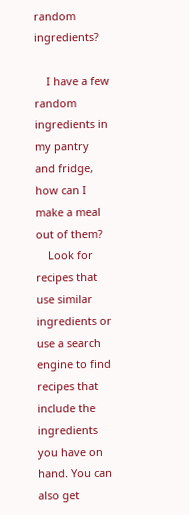random ingredients?

    I have a few random ingredients in my pantry and fridge, how can I make a meal out of them?
    Look for recipes that use similar ingredients or use a search engine to find recipes that include the ingredients you have on hand. You can also get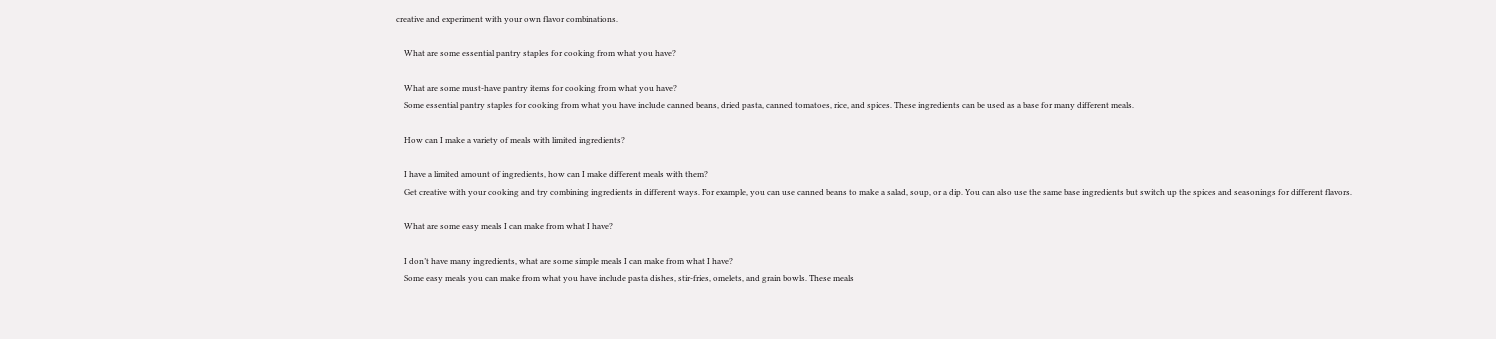creative and experiment with your own flavor combinations.

    What are some essential pantry staples for cooking from what you have?

    What are some must-have pantry items for cooking from what you have?
    Some essential pantry staples for cooking from what you have include canned beans, dried pasta, canned tomatoes, rice, and spices. These ingredients can be used as a base for many different meals.

    How can I make a variety of meals with limited ingredients?

    I have a limited amount of ingredients, how can I make different meals with them?
    Get creative with your cooking and try combining ingredients in different ways. For example, you can use canned beans to make a salad, soup, or a dip. You can also use the same base ingredients but switch up the spices and seasonings for different flavors.

    What are some easy meals I can make from what I have?

    I don’t have many ingredients, what are some simple meals I can make from what I have?
    Some easy meals you can make from what you have include pasta dishes, stir-fries, omelets, and grain bowls. These meals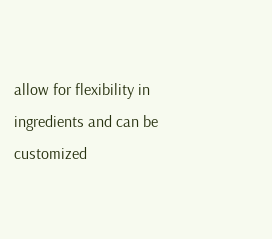allow for flexibility in ingredients and can be customized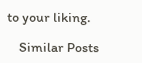to your liking.

    Similar Posts